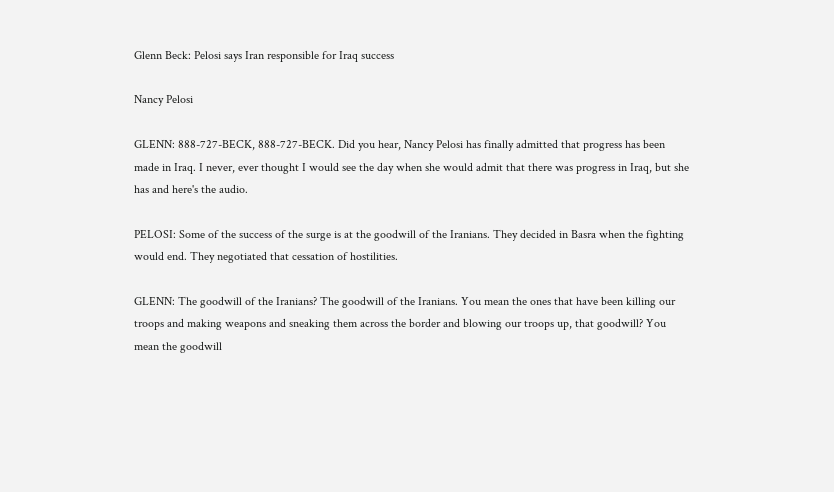Glenn Beck: Pelosi says Iran responsible for Iraq success

Nancy Pelosi

GLENN: 888-727-BECK, 888-727-BECK. Did you hear, Nancy Pelosi has finally admitted that progress has been made in Iraq. I never, ever thought I would see the day when she would admit that there was progress in Iraq, but she has and here's the audio.

PELOSI: Some of the success of the surge is at the goodwill of the Iranians. They decided in Basra when the fighting would end. They negotiated that cessation of hostilities.

GLENN: The goodwill of the Iranians? The goodwill of the Iranians. You mean the ones that have been killing our troops and making weapons and sneaking them across the border and blowing our troops up, that goodwill? You mean the goodwill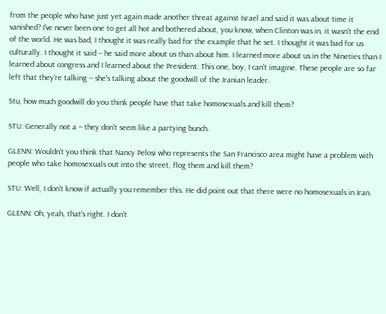from the people who have just yet again made another threat against Israel and said it was about time it vanished? I've never been one to get all hot and bothered about, you know, when Clinton was in, it wasn't the end of the world. He was bad, I thought it was really bad for the example that he set. I thought it was bad for us culturally. I thought it said -- he said more about us than about him. I learned more about us in the Nineties than I learned about congress and I learned about the President. This one, boy, I can't imagine. These people are so far left that they're talking -- she's talking about the goodwill of the Iranian leader.

Stu, how much goodwill do you think people have that take homosexuals and kill them?

STU: Generally not a -- they don't seem like a partying bunch.

GLENN: Wouldn't you think that Nancy Pelosi who represents the San Francisco area might have a problem with people who take homosexuals out into the street, flog them and kill them?

STU: Well, I don't know if actually you remember this. He did point out that there were no homosexuals in Iran.

GLENN: Oh, yeah, that's right. I don't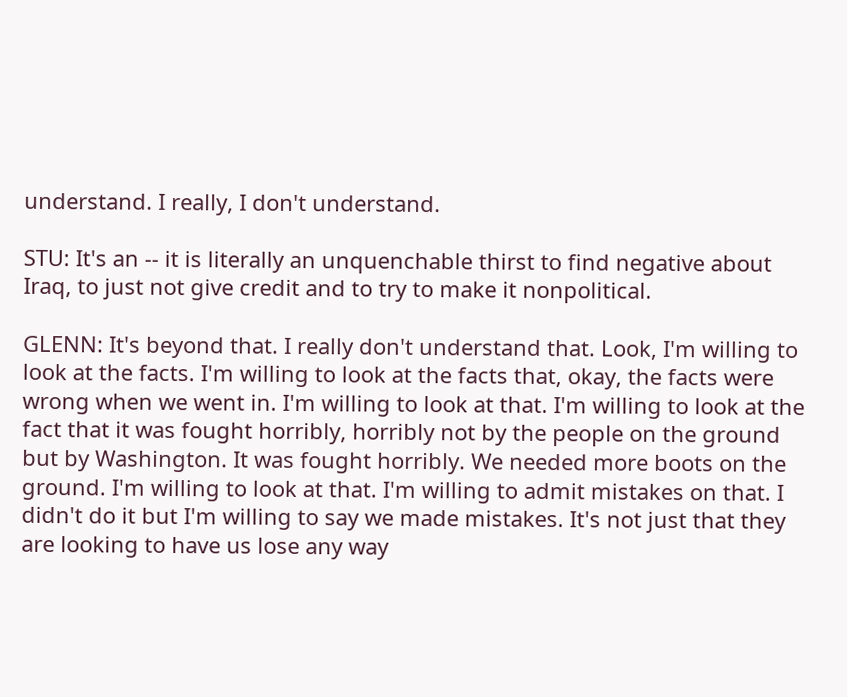understand. I really, I don't understand.

STU: It's an -- it is literally an unquenchable thirst to find negative about Iraq, to just not give credit and to try to make it nonpolitical.

GLENN: It's beyond that. I really don't understand that. Look, I'm willing to look at the facts. I'm willing to look at the facts that, okay, the facts were wrong when we went in. I'm willing to look at that. I'm willing to look at the fact that it was fought horribly, horribly not by the people on the ground but by Washington. It was fought horribly. We needed more boots on the ground. I'm willing to look at that. I'm willing to admit mistakes on that. I didn't do it but I'm willing to say we made mistakes. It's not just that they are looking to have us lose any way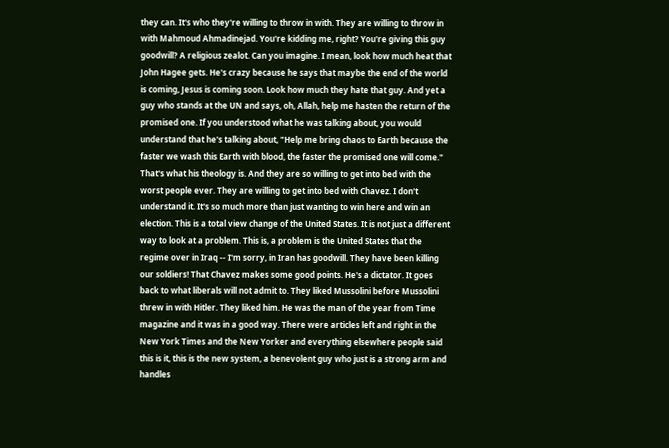they can. It's who they're willing to throw in with. They are willing to throw in with Mahmoud Ahmadinejad. You're kidding me, right? You're giving this guy goodwill? A religious zealot. Can you imagine. I mean, look how much heat that John Hagee gets. He's crazy because he says that maybe the end of the world is coming, Jesus is coming soon. Look how much they hate that guy. And yet a guy who stands at the UN and says, oh, Allah, help me hasten the return of the promised one. If you understood what he was talking about, you would understand that he's talking about, "Help me bring chaos to Earth because the faster we wash this Earth with blood, the faster the promised one will come." That's what his theology is. And they are so willing to get into bed with the worst people ever. They are willing to get into bed with Chavez. I don't understand it. It's so much more than just wanting to win here and win an election. This is a total view change of the United States. It is not just a different way to look at a problem. This is, a problem is the United States that the regime over in Iraq -- I'm sorry, in Iran has goodwill. They have been killing our soldiers! That Chavez makes some good points. He's a dictator. It goes back to what liberals will not admit to. They liked Mussolini before Mussolini threw in with Hitler. They liked him. He was the man of the year from Time magazine and it was in a good way. There were articles left and right in the New York Times and the New Yorker and everything elsewhere people said this is it, this is the new system, a benevolent guy who just is a strong arm and handles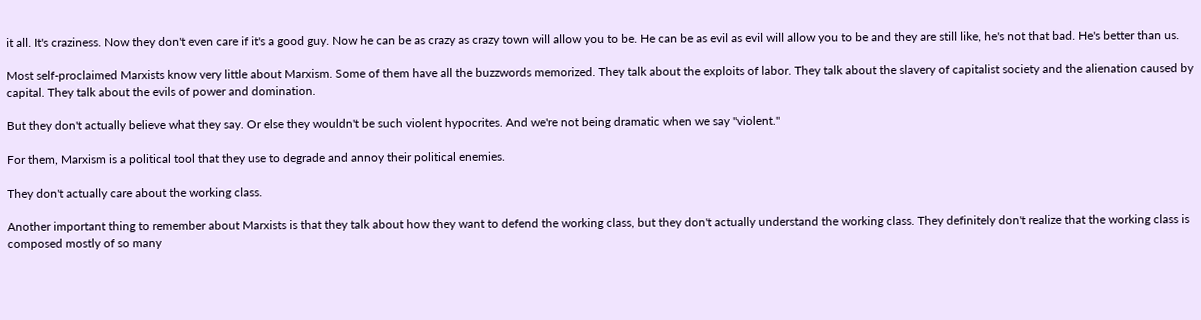it all. It's craziness. Now they don't even care if it's a good guy. Now he can be as crazy as crazy town will allow you to be. He can be as evil as evil will allow you to be and they are still like, he's not that bad. He's better than us.

Most self-proclaimed Marxists know very little about Marxism. Some of them have all the buzzwords memorized. They talk about the exploits of labor. They talk about the slavery of capitalist society and the alienation caused by capital. They talk about the evils of power and domination.

But they don't actually believe what they say. Or else they wouldn't be such violent hypocrites. And we're not being dramatic when we say "violent."

For them, Marxism is a political tool that they use to degrade and annoy their political enemies.

They don't actually care about the working class.

Another important thing to remember about Marxists is that they talk about how they want to defend the working class, but they don't actually understand the working class. They definitely don't realize that the working class is composed mostly of so many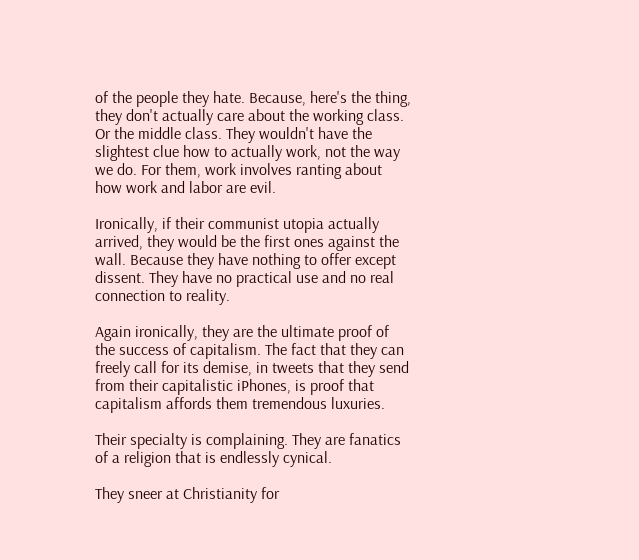of the people they hate. Because, here's the thing, they don't actually care about the working class. Or the middle class. They wouldn't have the slightest clue how to actually work, not the way we do. For them, work involves ranting about how work and labor are evil.

Ironically, if their communist utopia actually arrived, they would be the first ones against the wall. Because they have nothing to offer except dissent. They have no practical use and no real connection to reality.

Again ironically, they are the ultimate proof of the success of capitalism. The fact that they can freely call for its demise, in tweets that they send from their capitalistic iPhones, is proof that capitalism affords them tremendous luxuries.

Their specialty is complaining. They are fanatics of a religion that is endlessly cynical.

They sneer at Christianity for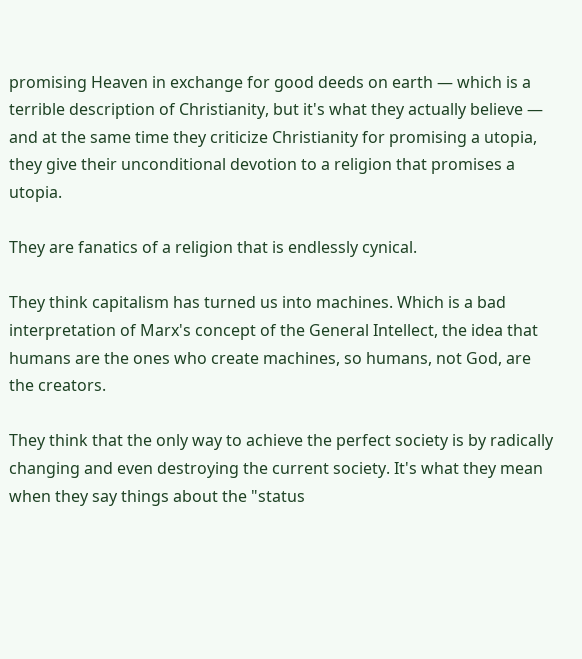promising Heaven in exchange for good deeds on earth — which is a terrible description of Christianity, but it's what they actually believe — and at the same time they criticize Christianity for promising a utopia, they give their unconditional devotion to a religion that promises a utopia.

They are fanatics of a religion that is endlessly cynical.

They think capitalism has turned us into machines. Which is a bad interpretation of Marx's concept of the General Intellect, the idea that humans are the ones who create machines, so humans, not God, are the creators.

They think that the only way to achieve the perfect society is by radically changing and even destroying the current society. It's what they mean when they say things about the "status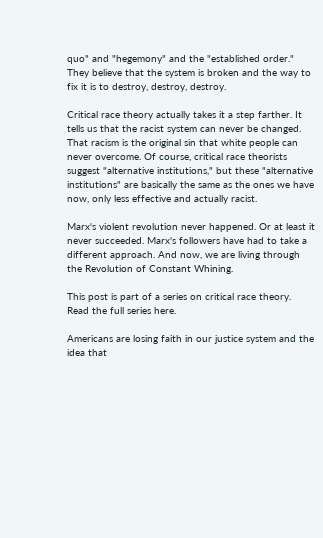quo" and "hegemony" and the "established order." They believe that the system is broken and the way to fix it is to destroy, destroy, destroy.

Critical race theory actually takes it a step farther. It tells us that the racist system can never be changed. That racism is the original sin that white people can never overcome. Of course, critical race theorists suggest "alternative institutions," but these "alternative institutions" are basically the same as the ones we have now, only less effective and actually racist.

Marx's violent revolution never happened. Or at least it never succeeded. Marx's followers have had to take a different approach. And now, we are living through the Revolution of Constant Whining.

This post is part of a series on critical race theory. Read the full series here.

Americans are losing faith in our justice system and the idea that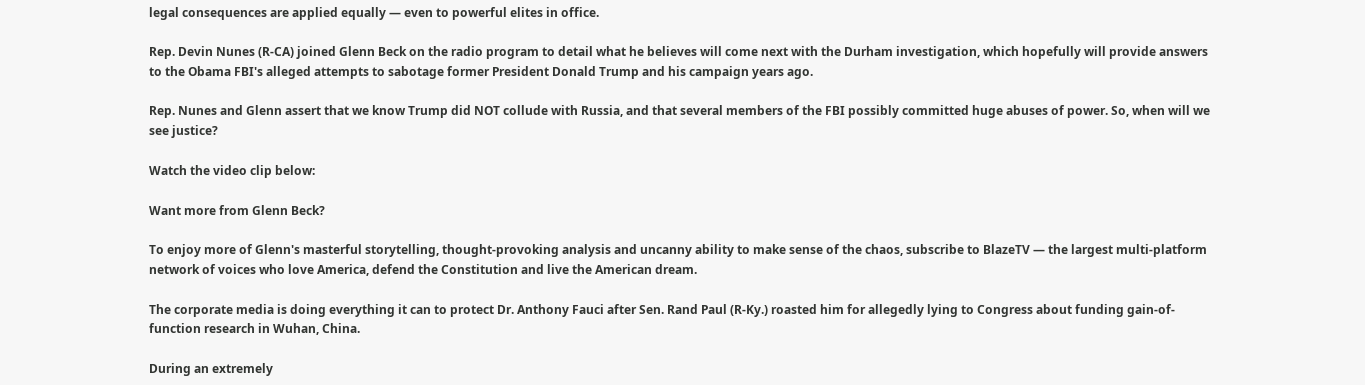legal consequences are applied equally — even to powerful elites in office.

Rep. Devin Nunes (R-CA) joined Glenn Beck on the radio program to detail what he believes will come next with the Durham investigation, which hopefully will provide answers to the Obama FBI's alleged attempts to sabotage former President Donald Trump and his campaign years ago.

Rep. Nunes and Glenn assert that we know Trump did NOT collude with Russia, and that several members of the FBI possibly committed huge abuses of power. So, when will we see justice?

Watch the video clip below:

Want more from Glenn Beck?

To enjoy more of Glenn's masterful storytelling, thought-provoking analysis and uncanny ability to make sense of the chaos, subscribe to BlazeTV — the largest multi-platform network of voices who love America, defend the Constitution and live the American dream.

The corporate media is doing everything it can to protect Dr. Anthony Fauci after Sen. Rand Paul (R-Ky.) roasted him for allegedly lying to Congress about funding gain-of-function research in Wuhan, China.

During an extremely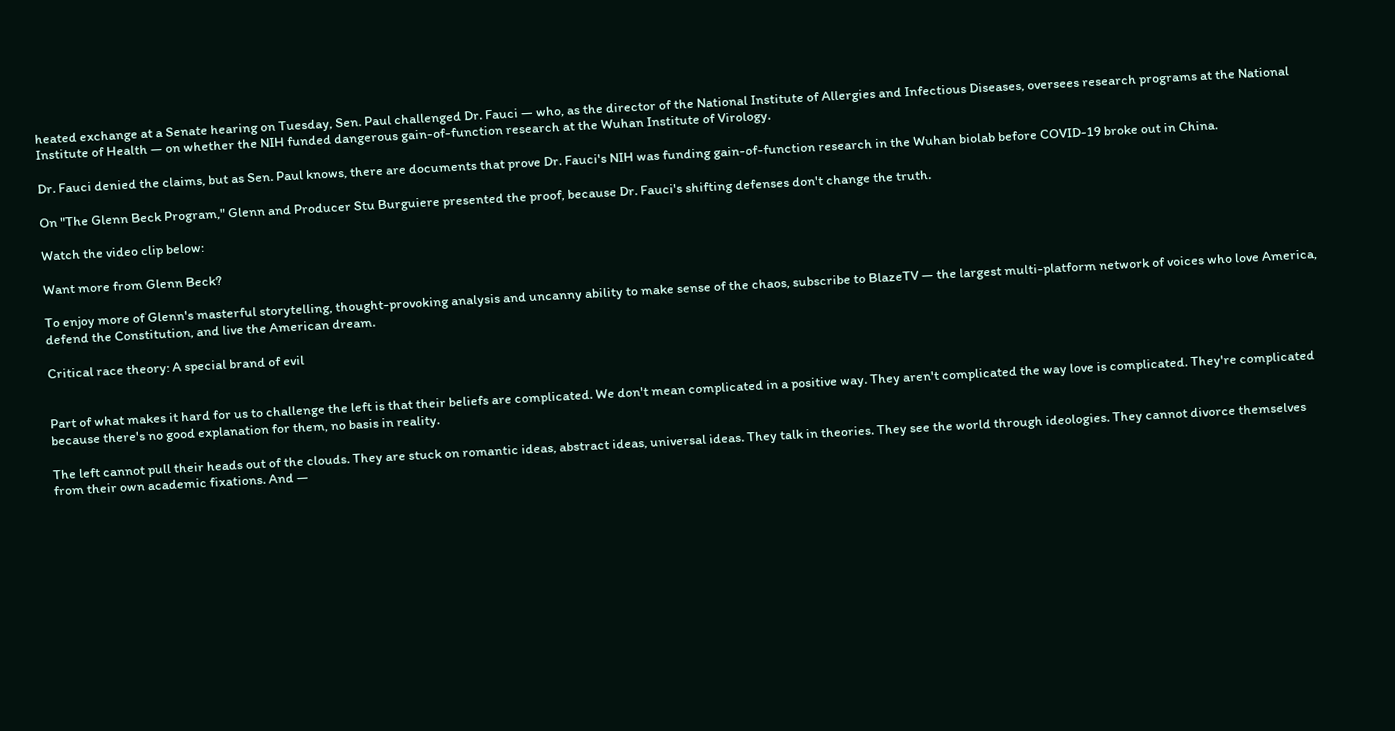heated exchange at a Senate hearing on Tuesday, Sen. Paul challenged Dr. Fauci — who, as the director of the National Institute of Allergies and Infectious Diseases, oversees research programs at the National Institute of Health — on whether the NIH funded dangerous gain-of-function research at the Wuhan Institute of Virology.

Dr. Fauci denied the claims, but as Sen. Paul knows, there are documents that prove Dr. Fauci's NIH was funding gain-of-function research in the Wuhan biolab before COVID-19 broke out in China.

On "The Glenn Beck Program," Glenn and Producer Stu Burguiere presented the proof, because Dr. Fauci's shifting defenses don't change the truth.

Watch the video clip below:

Want more from Glenn Beck?

To enjoy more of Glenn's masterful storytelling, thought-provoking analysis and uncanny ability to make sense of the chaos, subscribe to BlazeTV — the largest multi-platform network of voices who love America, defend the Constitution, and live the American dream.

Critical race theory: A special brand of evil


Part of what makes it hard for us to challenge the left is that their beliefs are complicated. We don't mean complicated in a positive way. They aren't complicated the way love is complicated. They're complicated because there's no good explanation for them, no basis in reality.

The left cannot pull their heads out of the clouds. They are stuck on romantic ideas, abstract ideas, universal ideas. They talk in theories. They see the world through ideologies. They cannot divorce themselves from their own academic fixations. And —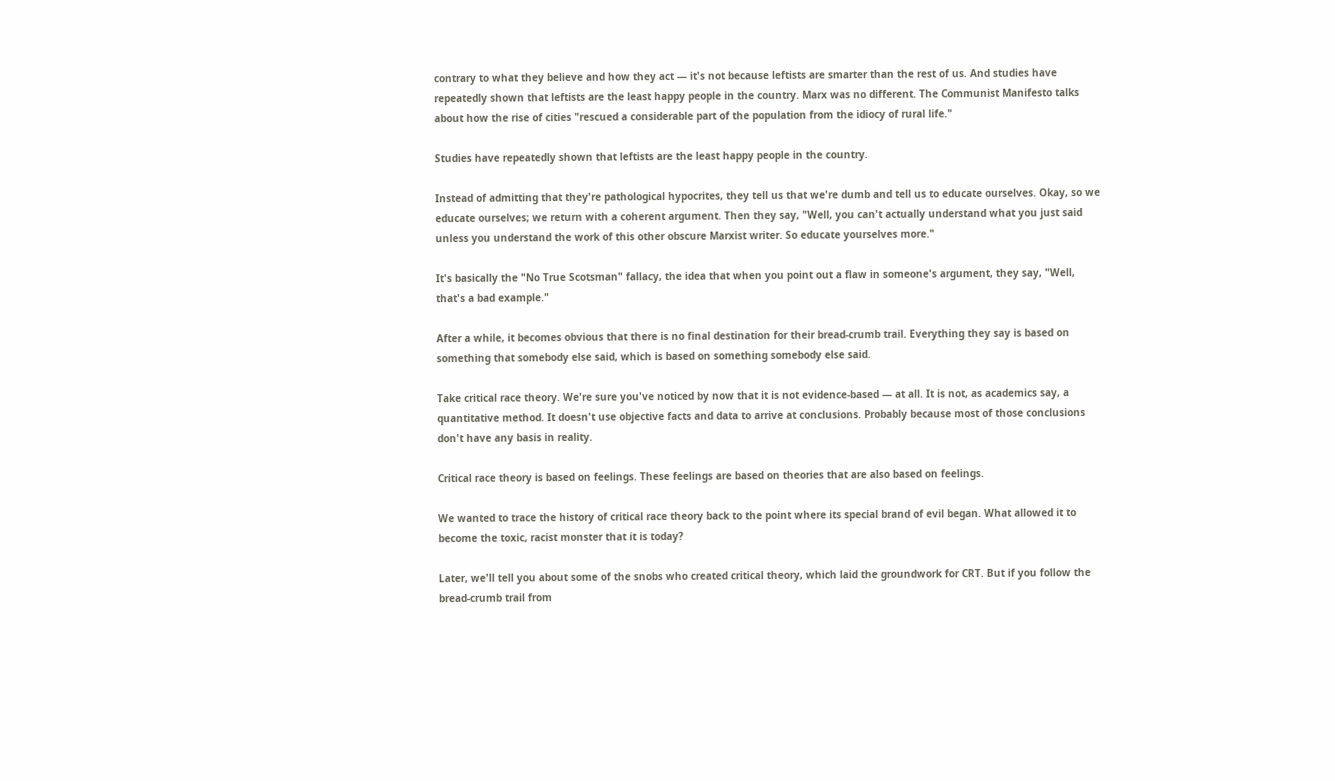contrary to what they believe and how they act — it's not because leftists are smarter than the rest of us. And studies have repeatedly shown that leftists are the least happy people in the country. Marx was no different. The Communist Manifesto talks about how the rise of cities "rescued a considerable part of the population from the idiocy of rural life."

Studies have repeatedly shown that leftists are the least happy people in the country.

Instead of admitting that they're pathological hypocrites, they tell us that we're dumb and tell us to educate ourselves. Okay, so we educate ourselves; we return with a coherent argument. Then they say, "Well, you can't actually understand what you just said unless you understand the work of this other obscure Marxist writer. So educate yourselves more."

It's basically the "No True Scotsman" fallacy, the idea that when you point out a flaw in someone's argument, they say, "Well, that's a bad example."

After a while, it becomes obvious that there is no final destination for their bread-crumb trail. Everything they say is based on something that somebody else said, which is based on something somebody else said.

Take critical race theory. We're sure you've noticed by now that it is not evidence-based — at all. It is not, as academics say, a quantitative method. It doesn't use objective facts and data to arrive at conclusions. Probably because most of those conclusions don't have any basis in reality.

Critical race theory is based on feelings. These feelings are based on theories that are also based on feelings.

We wanted to trace the history of critical race theory back to the point where its special brand of evil began. What allowed it to become the toxic, racist monster that it is today?

Later, we'll tell you about some of the snobs who created critical theory, which laid the groundwork for CRT. But if you follow the bread-crumb trail from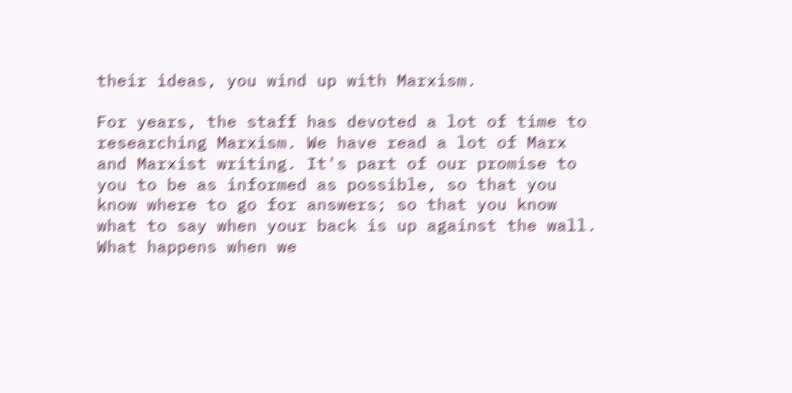their ideas, you wind up with Marxism.

For years, the staff has devoted a lot of time to researching Marxism. We have read a lot of Marx and Marxist writing. It's part of our promise to you to be as informed as possible, so that you know where to go for answers; so that you know what to say when your back is up against the wall. What happens when we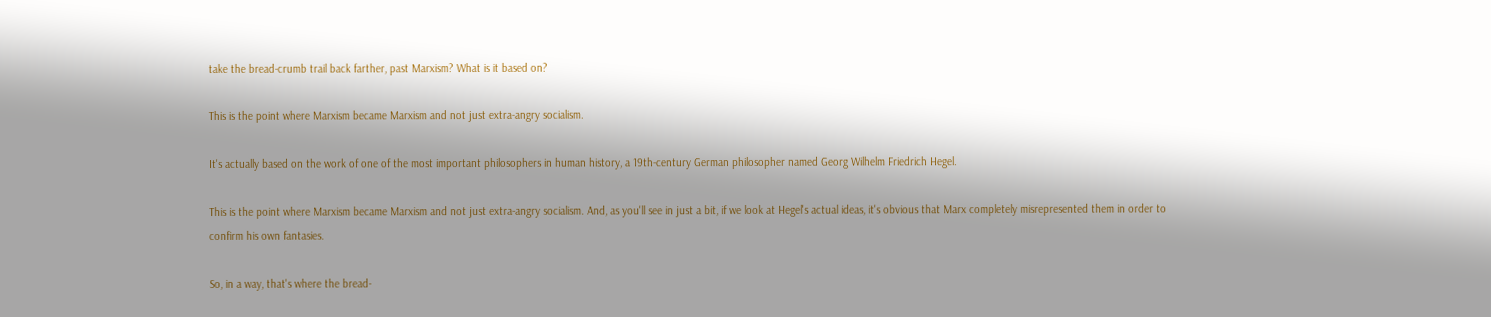take the bread-crumb trail back farther, past Marxism? What is it based on?

This is the point where Marxism became Marxism and not just extra-angry socialism.

It's actually based on the work of one of the most important philosophers in human history, a 19th-century German philosopher named Georg Wilhelm Friedrich Hegel.

This is the point where Marxism became Marxism and not just extra-angry socialism. And, as you'll see in just a bit, if we look at Hegel's actual ideas, it's obvious that Marx completely misrepresented them in order to confirm his own fantasies.

So, in a way, that's where the bread-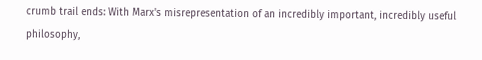crumb trail ends: With Marx's misrepresentation of an incredibly important, incredibly useful philosophy,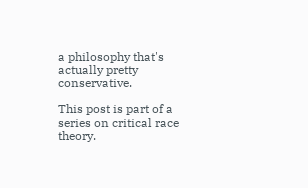a philosophy that's actually pretty conservative.

This post is part of a series on critical race theory.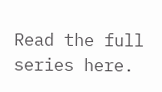Read the full series here.